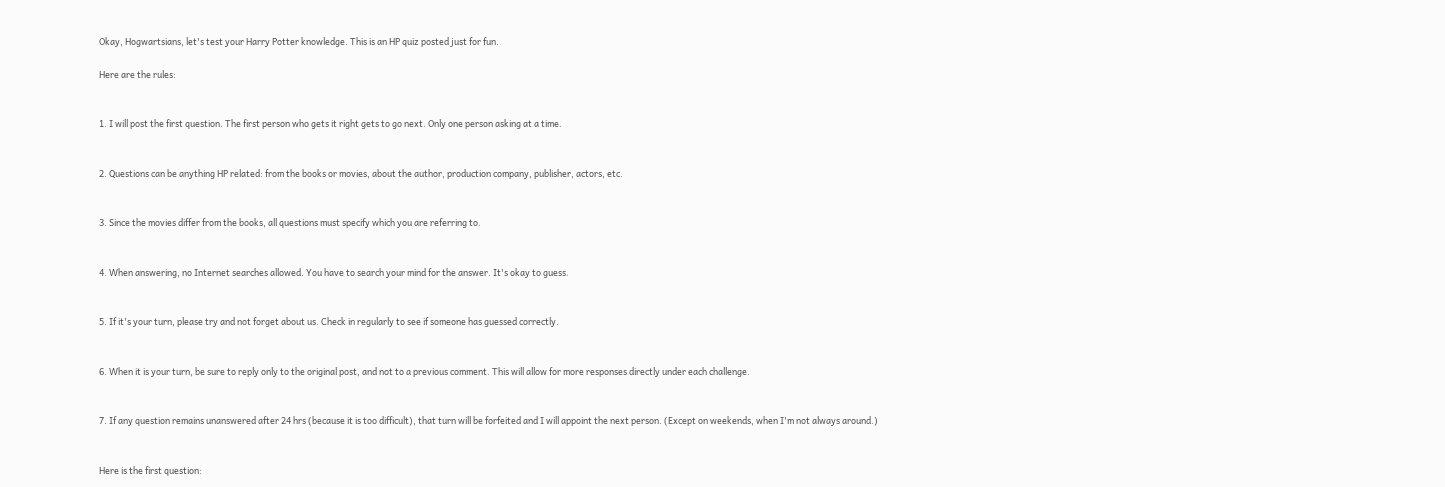Okay, Hogwartsians, let's test your Harry Potter knowledge. This is an HP quiz posted just for fun.

Here are the rules:


1. I will post the first question. The first person who gets it right gets to go next. Only one person asking at a time.


2. Questions can be anything HP related: from the books or movies, about the author, production company, publisher, actors, etc.


3. Since the movies differ from the books, all questions must specify which you are referring to.


4. When answering, no Internet searches allowed. You have to search your mind for the answer. It's okay to guess.


5. If it's your turn, please try and not forget about us. Check in regularly to see if someone has guessed correctly.


6. When it is your turn, be sure to reply only to the original post, and not to a previous comment. This will allow for more responses directly under each challenge.


7. If any question remains unanswered after 24 hrs (because it is too difficult), that turn will be forfeited and I will appoint the next person. (Except on weekends, when I'm not always around.)


Here is the first question: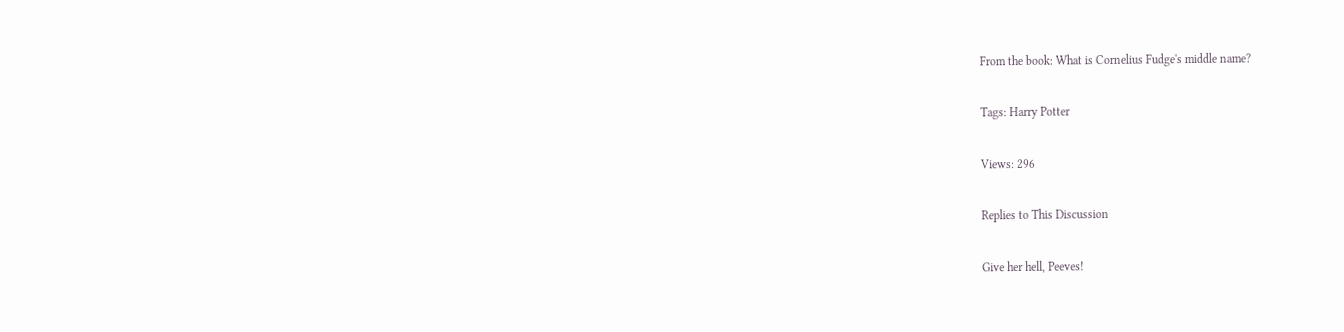From the book: What is Cornelius Fudge's middle name?

Tags: Harry Potter

Views: 296

Replies to This Discussion

Give her hell, Peeves!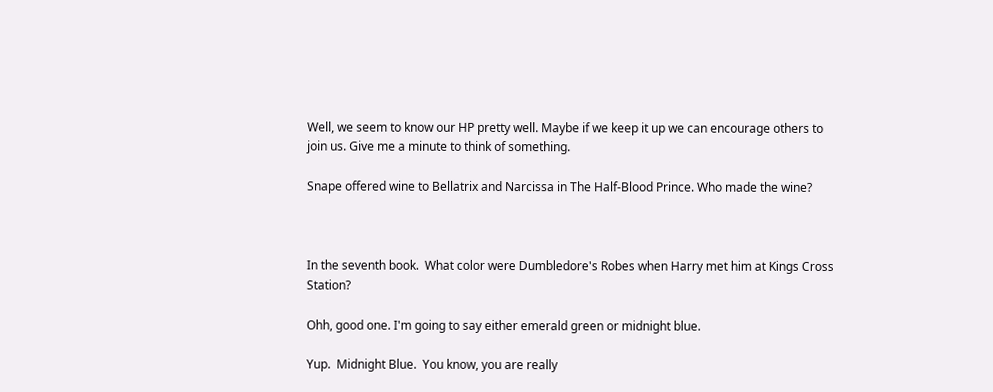Well, we seem to know our HP pretty well. Maybe if we keep it up we can encourage others to join us. Give me a minute to think of something.

Snape offered wine to Bellatrix and Narcissa in The Half-Blood Prince. Who made the wine?



In the seventh book.  What color were Dumbledore's Robes when Harry met him at Kings Cross Station?

Ohh, good one. I'm going to say either emerald green or midnight blue.

Yup.  Midnight Blue.  You know, you are really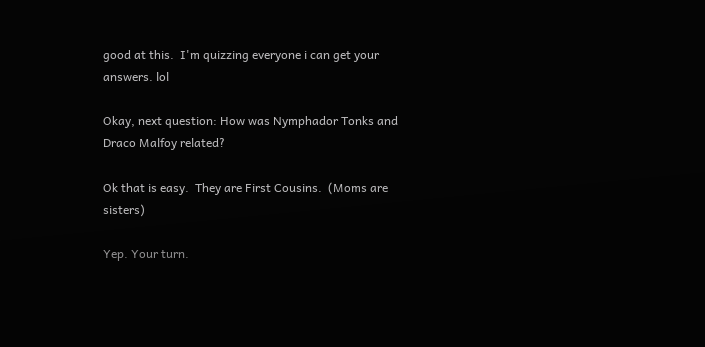good at this.  I'm quizzing everyone i can get your answers. lol

Okay, next question: How was Nymphador Tonks and Draco Malfoy related?

Ok that is easy.  They are First Cousins.  (Moms are sisters)

Yep. Your turn.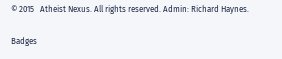© 2015   Atheist Nexus. All rights reserved. Admin: Richard Haynes.

Badges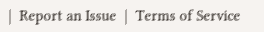|  Report an Issue  |  Terms of Service